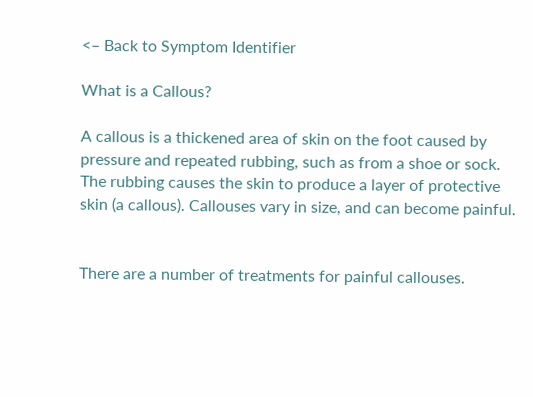<– Back to Symptom Identifier

What is a Callous?

A callous is a thickened area of skin on the foot caused by pressure and repeated rubbing, such as from a shoe or sock. The rubbing causes the skin to produce a layer of protective skin (a callous). Callouses vary in size, and can become painful.


There are a number of treatments for painful callouses.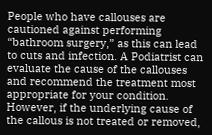People who have callouses are cautioned against performing “bathroom surgery,” as this can lead to cuts and infection. A Podiatrist can evaluate the cause of the callouses and recommend the treatment most appropriate for your condition. However, if the underlying cause of the callous is not treated or removed,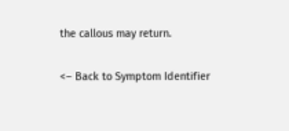the callous may return.

<– Back to Symptom Identifier